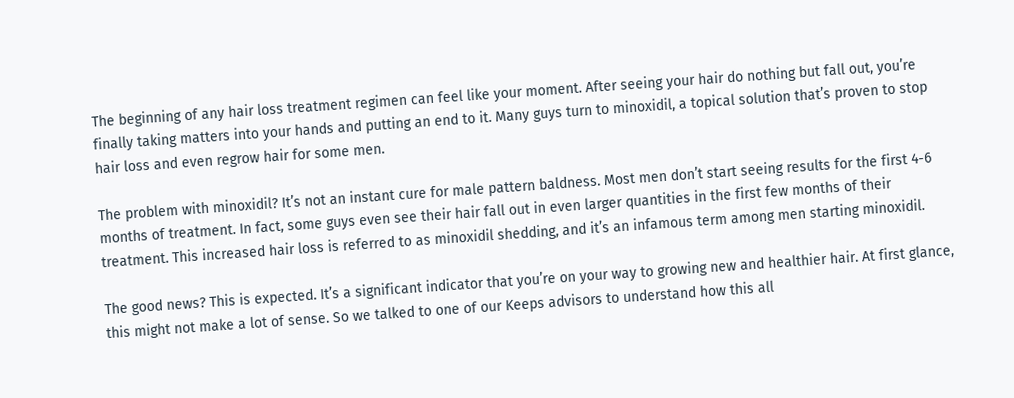The beginning of any hair loss treatment regimen can feel like your moment. After seeing your hair do nothing but fall out, you’re finally taking matters into your hands and putting an end to it. Many guys turn to minoxidil, a topical solution that’s proven to stop hair loss and even regrow hair for some men.

The problem with minoxidil? It’s not an instant cure for male pattern baldness. Most men don’t start seeing results for the first 4-6 months of treatment. In fact, some guys even see their hair fall out in even larger quantities in the first few months of their treatment. This increased hair loss is referred to as minoxidil shedding, and it’s an infamous term among men starting minoxidil.

The good news? This is expected. It’s a significant indicator that you’re on your way to growing new and healthier hair. At first glance, this might not make a lot of sense. So we talked to one of our Keeps advisors to understand how this all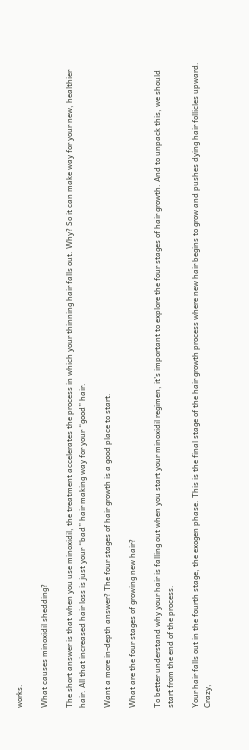works.

What causes minoxidil shedding?

The short answer is that when you use minoxidil, the treatment accelerates the process in which your thinning hair falls out. Why? So it can make way for your new, healthier hair. All that increased hair loss is just your “bad” hair making way for your “good” hair.

Want a more in-depth answer? The four stages of hair growth is a good place to start.

What are the four stages of growing new hair?

To better understand why your hair is falling out when you start your minoxidil regimen, it’s important to explore the four stages of hair growth. And to unpack this, we should start from the end of the process.

Your hair falls out in the fourth stage, the exogen phase. This is the final stage of the hair growth process where new hair begins to grow and pushes dying hair follicles upward. Crazy,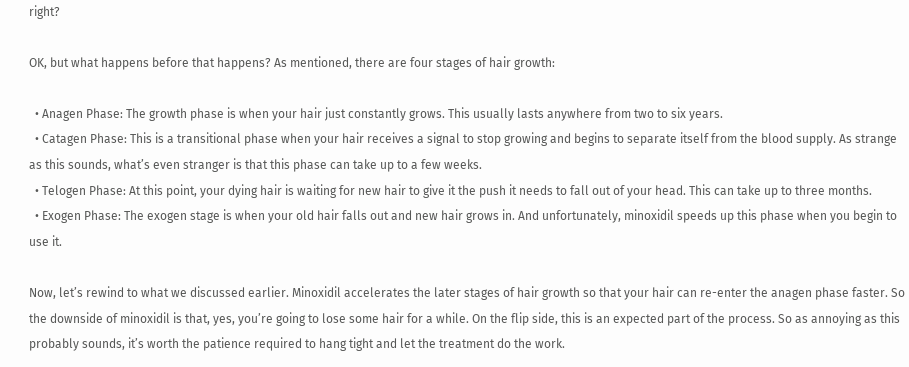right?

OK, but what happens before that happens? As mentioned, there are four stages of hair growth:

  • Anagen Phase: The growth phase is when your hair just constantly grows. This usually lasts anywhere from two to six years.
  • Catagen Phase: This is a transitional phase when your hair receives a signal to stop growing and begins to separate itself from the blood supply. As strange as this sounds, what’s even stranger is that this phase can take up to a few weeks.
  • Telogen Phase: At this point, your dying hair is waiting for new hair to give it the push it needs to fall out of your head. This can take up to three months.
  • Exogen Phase: The exogen stage is when your old hair falls out and new hair grows in. And unfortunately, minoxidil speeds up this phase when you begin to use it.

Now, let’s rewind to what we discussed earlier. Minoxidil accelerates the later stages of hair growth so that your hair can re-enter the anagen phase faster. So the downside of minoxidil is that, yes, you’re going to lose some hair for a while. On the flip side, this is an expected part of the process. So as annoying as this probably sounds, it’s worth the patience required to hang tight and let the treatment do the work.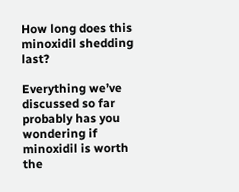How long does this minoxidil shedding last?

Everything we’ve discussed so far probably has you wondering if minoxidil is worth the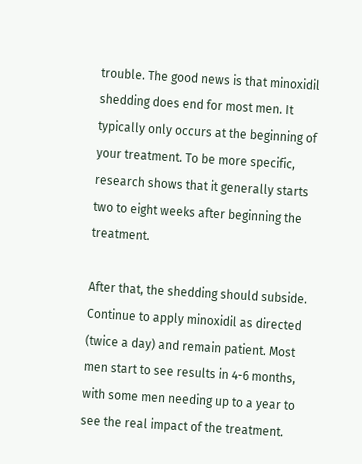trouble. The good news is that minoxidil shedding does end for most men. It typically only occurs at the beginning of your treatment. To be more specific, research shows that it generally starts two to eight weeks after beginning the treatment.

After that, the shedding should subside. Continue to apply minoxidil as directed (twice a day) and remain patient. Most men start to see results in 4-6 months, with some men needing up to a year to see the real impact of the treatment.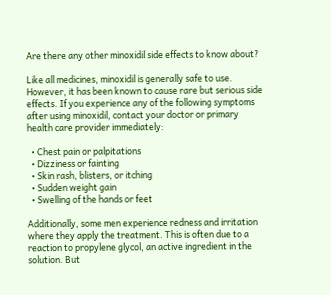Are there any other minoxidil side effects to know about?

Like all medicines, minoxidil is generally safe to use. However, it has been known to cause rare but serious side effects. If you experience any of the following symptoms after using minoxidil, contact your doctor or primary health care provider immediately:

  • Chest pain or palpitations
  • Dizziness or fainting
  • Skin rash, blisters, or itching
  • Sudden weight gain
  • Swelling of the hands or feet

Additionally, some men experience redness and irritation where they apply the treatment. This is often due to a reaction to propylene glycol, an active ingredient in the solution. But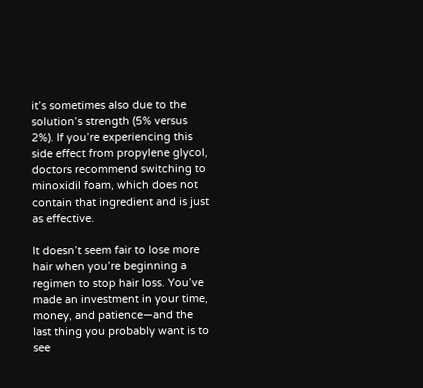it’s sometimes also due to the solution’s strength (5% versus 2%). If you’re experiencing this side effect from propylene glycol, doctors recommend switching to minoxidil foam, which does not contain that ingredient and is just as effective.

It doesn’t seem fair to lose more hair when you’re beginning a regimen to stop hair loss. You’ve made an investment in your time, money, and patience—and the last thing you probably want is to see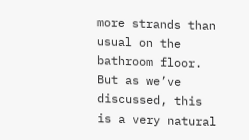more strands than usual on the bathroom floor. But as we’ve discussed, this is a very natural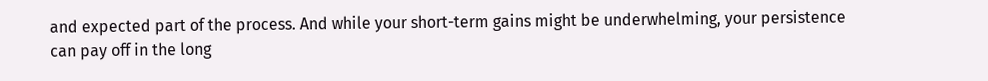and expected part of the process. And while your short-term gains might be underwhelming, your persistence can pay off in the long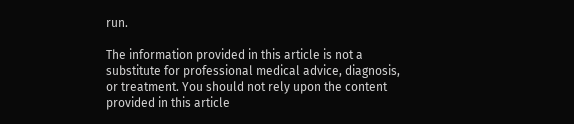run.

The information provided in this article is not a substitute for professional medical advice, diagnosis, or treatment. You should not rely upon the content provided in this article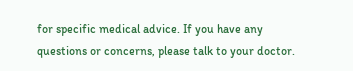for specific medical advice. If you have any questions or concerns, please talk to your doctor.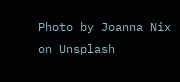Photo by Joanna Nix on Unsplash